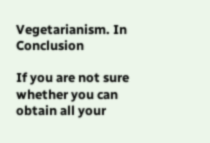Vegetarianism. In Conclusion

If you are not sure whether you can obtain all your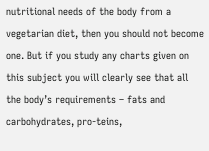nutritional needs of the body from a vegetarian diet, then you should not become one. But if you study any charts given on this subject you will clearly see that all the body’s requirements – fats and carbohydrates, pro-teins,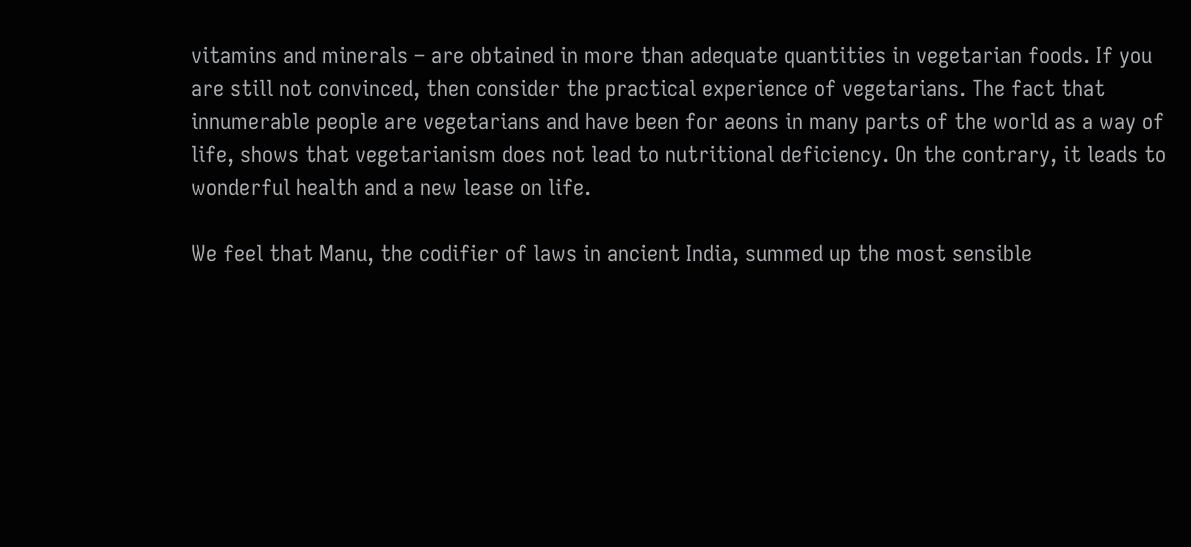vitamins and minerals – are obtained in more than adequate quantities in vegetarian foods. If you are still not convinced, then consider the practical experience of vegetarians. The fact that innumerable people are vegetarians and have been for aeons in many parts of the world as a way of life, shows that vegetarianism does not lead to nutritional deficiency. On the contrary, it leads to wonderful health and a new lease on life.

We feel that Manu, the codifier of laws in ancient India, summed up the most sensible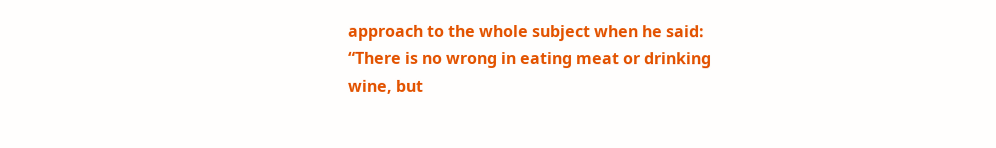approach to the whole subject when he said: “There is no wrong in eating meat or drinking wine, but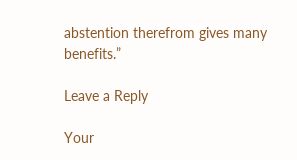abstention therefrom gives many benefits.”

Leave a Reply

Your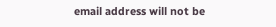email address will not be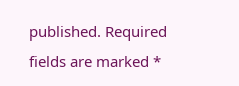published. Required fields are marked *